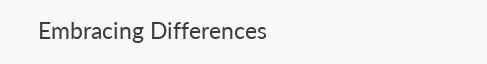Embracing Differences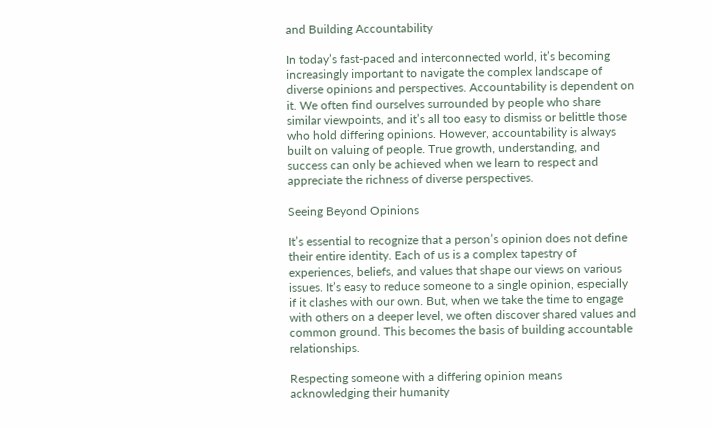and Building Accountability

In today’s fast-paced and interconnected world, it’s becoming increasingly important to navigate the complex landscape of diverse opinions and perspectives. Accountability is dependent on it. We often find ourselves surrounded by people who share similar viewpoints, and it’s all too easy to dismiss or belittle those who hold differing opinions. However, accountability is always built on valuing of people. True growth, understanding, and success can only be achieved when we learn to respect and appreciate the richness of diverse perspectives.

Seeing Beyond Opinions

It’s essential to recognize that a person’s opinion does not define their entire identity. Each of us is a complex tapestry of experiences, beliefs, and values that shape our views on various issues. It’s easy to reduce someone to a single opinion, especially if it clashes with our own. But, when we take the time to engage with others on a deeper level, we often discover shared values and common ground. This becomes the basis of building accountable relationships.

Respecting someone with a differing opinion means acknowledging their humanity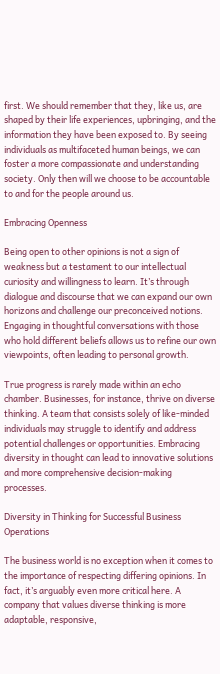first. We should remember that they, like us, are shaped by their life experiences, upbringing, and the information they have been exposed to. By seeing individuals as multifaceted human beings, we can foster a more compassionate and understanding society. Only then will we choose to be accountable to and for the people around us.

Embracing Openness

Being open to other opinions is not a sign of weakness but a testament to our intellectual curiosity and willingness to learn. It’s through dialogue and discourse that we can expand our own horizons and challenge our preconceived notions. Engaging in thoughtful conversations with those who hold different beliefs allows us to refine our own viewpoints, often leading to personal growth.

True progress is rarely made within an echo chamber. Businesses, for instance, thrive on diverse thinking. A team that consists solely of like-minded individuals may struggle to identify and address potential challenges or opportunities. Embracing diversity in thought can lead to innovative solutions and more comprehensive decision-making processes.

Diversity in Thinking for Successful Business Operations

The business world is no exception when it comes to the importance of respecting differing opinions. In fact, it’s arguably even more critical here. A company that values diverse thinking is more adaptable, responsive,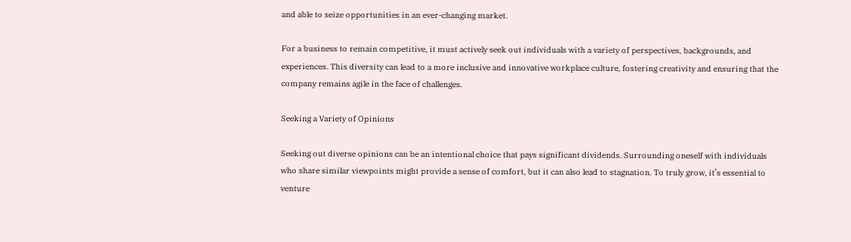and able to seize opportunities in an ever-changing market.

For a business to remain competitive, it must actively seek out individuals with a variety of perspectives, backgrounds, and experiences. This diversity can lead to a more inclusive and innovative workplace culture, fostering creativity and ensuring that the company remains agile in the face of challenges.

Seeking a Variety of Opinions

Seeking out diverse opinions can be an intentional choice that pays significant dividends. Surrounding oneself with individuals who share similar viewpoints might provide a sense of comfort, but it can also lead to stagnation. To truly grow, it’s essential to venture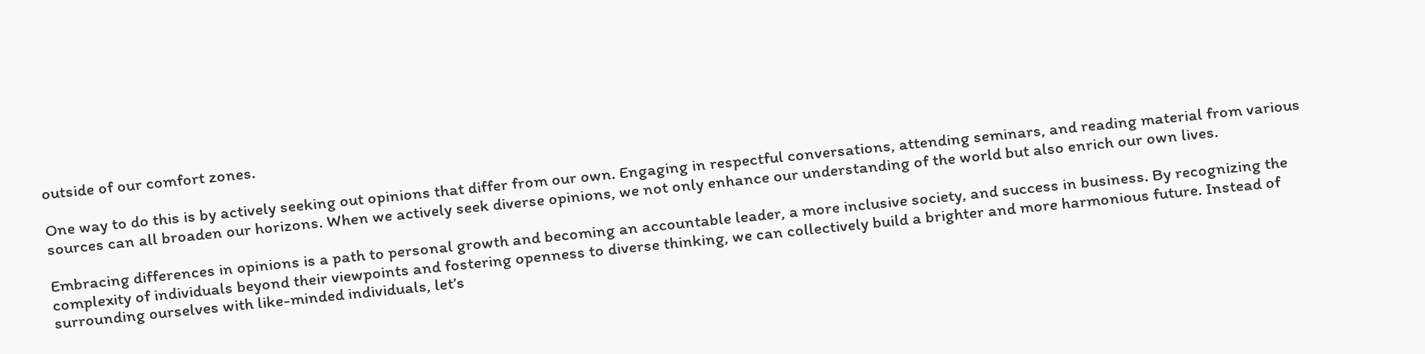outside of our comfort zones.

One way to do this is by actively seeking out opinions that differ from our own. Engaging in respectful conversations, attending seminars, and reading material from various sources can all broaden our horizons. When we actively seek diverse opinions, we not only enhance our understanding of the world but also enrich our own lives.

Embracing differences in opinions is a path to personal growth and becoming an accountable leader, a more inclusive society, and success in business. By recognizing the complexity of individuals beyond their viewpoints and fostering openness to diverse thinking, we can collectively build a brighter and more harmonious future. Instead of surrounding ourselves with like-minded individuals, let’s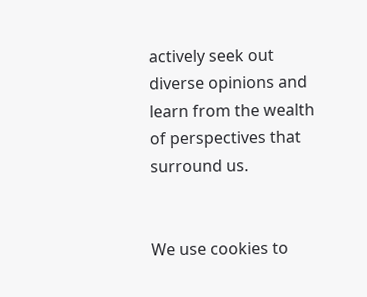actively seek out diverse opinions and learn from the wealth of perspectives that surround us.


We use cookies to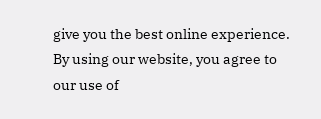give you the best online experience.
By using our website, you agree to our use of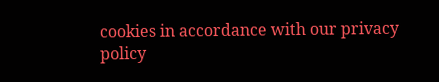cookies in accordance with our privacy policy